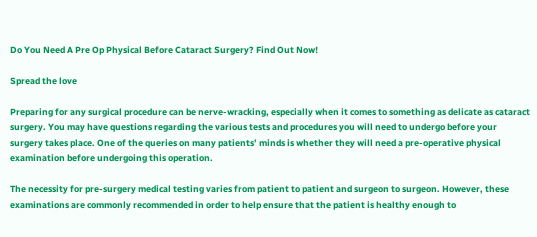Do You Need A Pre Op Physical Before Cataract Surgery? Find Out Now!

Spread the love

Preparing for any surgical procedure can be nerve-wracking, especially when it comes to something as delicate as cataract surgery. You may have questions regarding the various tests and procedures you will need to undergo before your surgery takes place. One of the queries on many patients’ minds is whether they will need a pre-operative physical examination before undergoing this operation.

The necessity for pre-surgery medical testing varies from patient to patient and surgeon to surgeon. However, these examinations are commonly recommended in order to help ensure that the patient is healthy enough to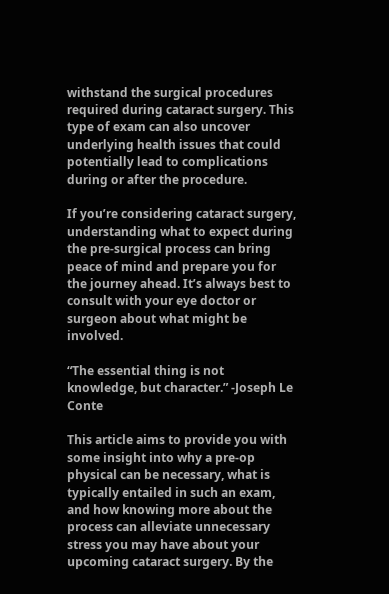withstand the surgical procedures required during cataract surgery. This type of exam can also uncover underlying health issues that could potentially lead to complications during or after the procedure.

If you’re considering cataract surgery, understanding what to expect during the pre-surgical process can bring peace of mind and prepare you for the journey ahead. It’s always best to consult with your eye doctor or surgeon about what might be involved.

“The essential thing is not knowledge, but character.” -Joseph Le Conte

This article aims to provide you with some insight into why a pre-op physical can be necessary, what is typically entailed in such an exam, and how knowing more about the process can alleviate unnecessary stress you may have about your upcoming cataract surgery. By the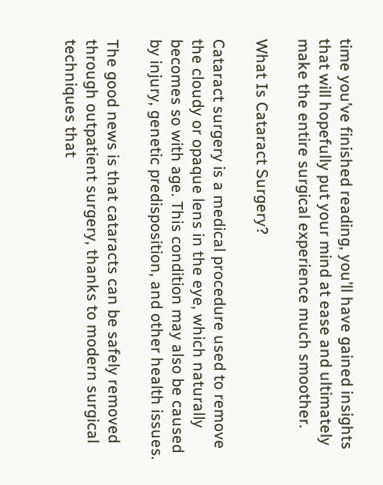time you’ve finished reading, you’ll have gained insights that will hopefully put your mind at ease and ultimately make the entire surgical experience much smoother.

What Is Cataract Surgery?

Cataract surgery is a medical procedure used to remove the cloudy or opaque lens in the eye, which naturally becomes so with age. This condition may also be caused by injury, genetic predisposition, and other health issues.

The good news is that cataracts can be safely removed through outpatient surgery, thanks to modern surgical techniques that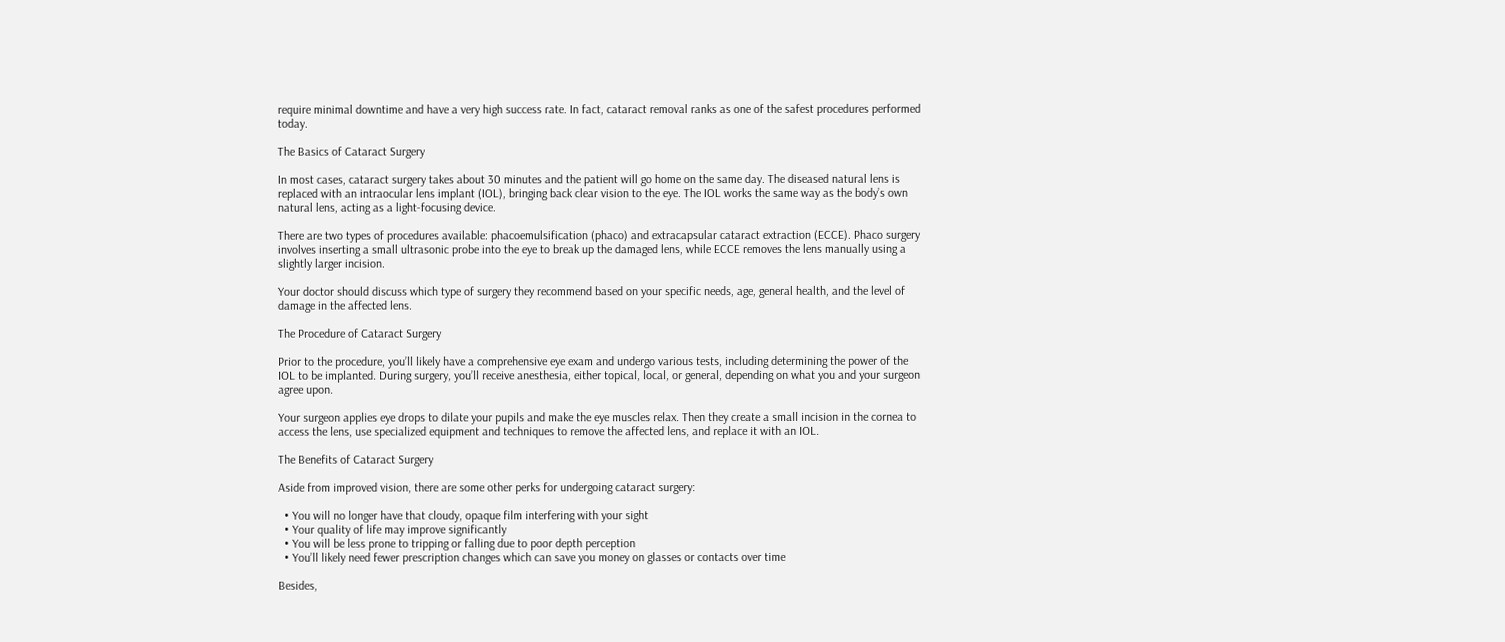require minimal downtime and have a very high success rate. In fact, cataract removal ranks as one of the safest procedures performed today.

The Basics of Cataract Surgery

In most cases, cataract surgery takes about 30 minutes and the patient will go home on the same day. The diseased natural lens is replaced with an intraocular lens implant (IOL), bringing back clear vision to the eye. The IOL works the same way as the body’s own natural lens, acting as a light-focusing device.

There are two types of procedures available: phacoemulsification (phaco) and extracapsular cataract extraction (ECCE). Phaco surgery involves inserting a small ultrasonic probe into the eye to break up the damaged lens, while ECCE removes the lens manually using a slightly larger incision.

Your doctor should discuss which type of surgery they recommend based on your specific needs, age, general health, and the level of damage in the affected lens.

The Procedure of Cataract Surgery

Prior to the procedure, you’ll likely have a comprehensive eye exam and undergo various tests, including determining the power of the IOL to be implanted. During surgery, you’ll receive anesthesia, either topical, local, or general, depending on what you and your surgeon agree upon.

Your surgeon applies eye drops to dilate your pupils and make the eye muscles relax. Then they create a small incision in the cornea to access the lens, use specialized equipment and techniques to remove the affected lens, and replace it with an IOL.

The Benefits of Cataract Surgery

Aside from improved vision, there are some other perks for undergoing cataract surgery:

  • You will no longer have that cloudy, opaque film interfering with your sight
  • Your quality of life may improve significantly
  • You will be less prone to tripping or falling due to poor depth perception
  • You’ll likely need fewer prescription changes which can save you money on glasses or contacts over time

Besides,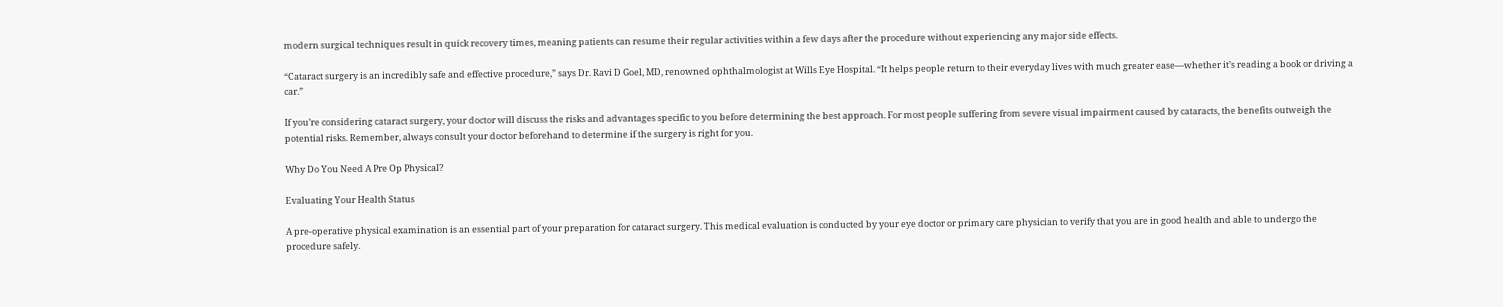modern surgical techniques result in quick recovery times, meaning patients can resume their regular activities within a few days after the procedure without experiencing any major side effects.

“Cataract surgery is an incredibly safe and effective procedure,” says Dr. Ravi D Goel, MD, renowned ophthalmologist at Wills Eye Hospital. “It helps people return to their everyday lives with much greater ease—whether it’s reading a book or driving a car.”

If you’re considering cataract surgery, your doctor will discuss the risks and advantages specific to you before determining the best approach. For most people suffering from severe visual impairment caused by cataracts, the benefits outweigh the potential risks. Remember, always consult your doctor beforehand to determine if the surgery is right for you.

Why Do You Need A Pre Op Physical?

Evaluating Your Health Status

A pre-operative physical examination is an essential part of your preparation for cataract surgery. This medical evaluation is conducted by your eye doctor or primary care physician to verify that you are in good health and able to undergo the procedure safely.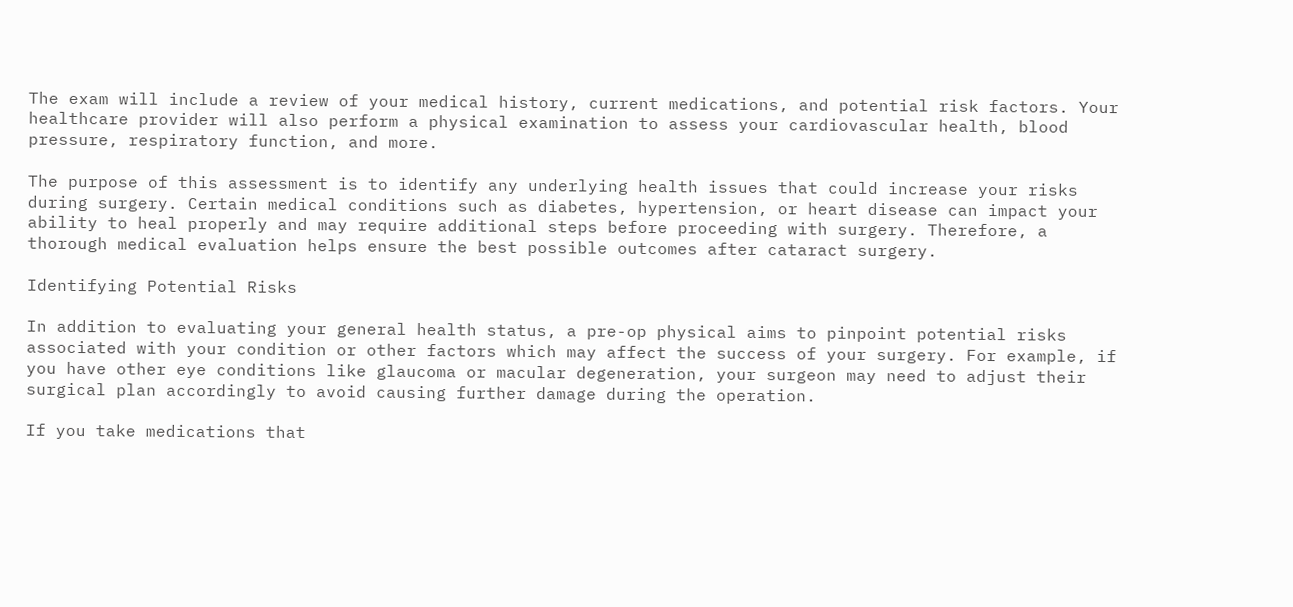The exam will include a review of your medical history, current medications, and potential risk factors. Your healthcare provider will also perform a physical examination to assess your cardiovascular health, blood pressure, respiratory function, and more.

The purpose of this assessment is to identify any underlying health issues that could increase your risks during surgery. Certain medical conditions such as diabetes, hypertension, or heart disease can impact your ability to heal properly and may require additional steps before proceeding with surgery. Therefore, a thorough medical evaluation helps ensure the best possible outcomes after cataract surgery.

Identifying Potential Risks

In addition to evaluating your general health status, a pre-op physical aims to pinpoint potential risks associated with your condition or other factors which may affect the success of your surgery. For example, if you have other eye conditions like glaucoma or macular degeneration, your surgeon may need to adjust their surgical plan accordingly to avoid causing further damage during the operation.

If you take medications that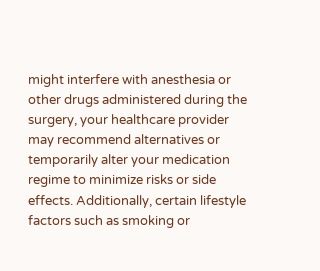might interfere with anesthesia or other drugs administered during the surgery, your healthcare provider may recommend alternatives or temporarily alter your medication regime to minimize risks or side effects. Additionally, certain lifestyle factors such as smoking or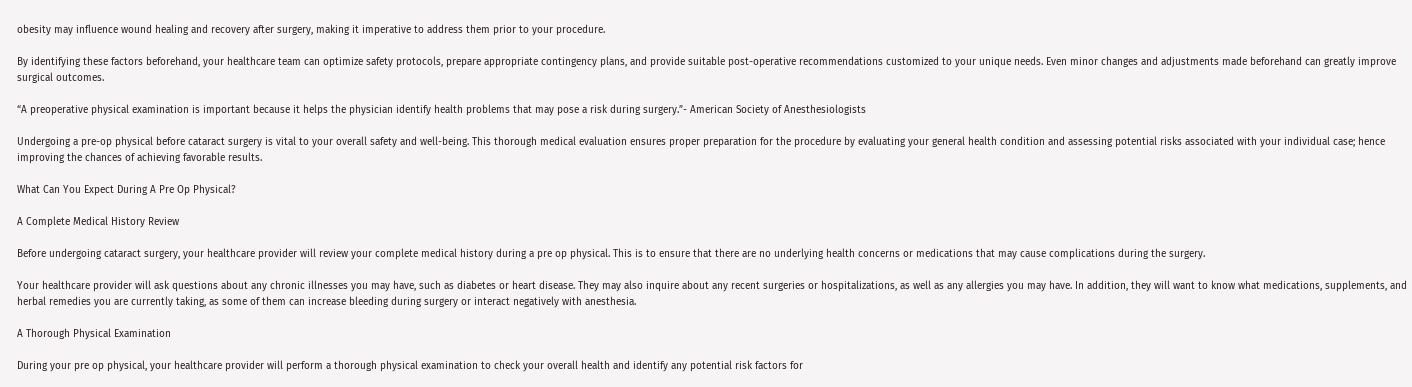obesity may influence wound healing and recovery after surgery, making it imperative to address them prior to your procedure.

By identifying these factors beforehand, your healthcare team can optimize safety protocols, prepare appropriate contingency plans, and provide suitable post-operative recommendations customized to your unique needs. Even minor changes and adjustments made beforehand can greatly improve surgical outcomes.

“A preoperative physical examination is important because it helps the physician identify health problems that may pose a risk during surgery.”- American Society of Anesthesiologists

Undergoing a pre-op physical before cataract surgery is vital to your overall safety and well-being. This thorough medical evaluation ensures proper preparation for the procedure by evaluating your general health condition and assessing potential risks associated with your individual case; hence improving the chances of achieving favorable results.

What Can You Expect During A Pre Op Physical?

A Complete Medical History Review

Before undergoing cataract surgery, your healthcare provider will review your complete medical history during a pre op physical. This is to ensure that there are no underlying health concerns or medications that may cause complications during the surgery.

Your healthcare provider will ask questions about any chronic illnesses you may have, such as diabetes or heart disease. They may also inquire about any recent surgeries or hospitalizations, as well as any allergies you may have. In addition, they will want to know what medications, supplements, and herbal remedies you are currently taking, as some of them can increase bleeding during surgery or interact negatively with anesthesia.

A Thorough Physical Examination

During your pre op physical, your healthcare provider will perform a thorough physical examination to check your overall health and identify any potential risk factors for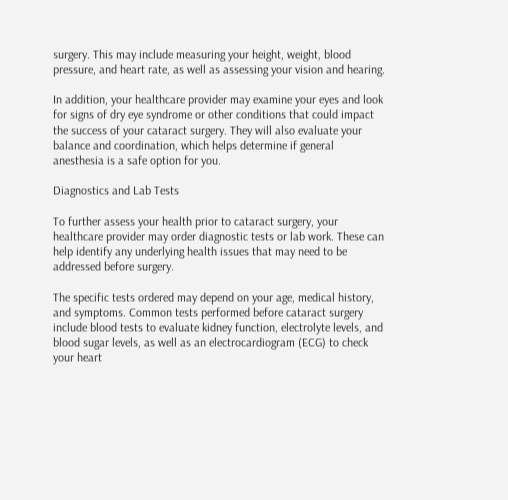surgery. This may include measuring your height, weight, blood pressure, and heart rate, as well as assessing your vision and hearing.

In addition, your healthcare provider may examine your eyes and look for signs of dry eye syndrome or other conditions that could impact the success of your cataract surgery. They will also evaluate your balance and coordination, which helps determine if general anesthesia is a safe option for you.

Diagnostics and Lab Tests

To further assess your health prior to cataract surgery, your healthcare provider may order diagnostic tests or lab work. These can help identify any underlying health issues that may need to be addressed before surgery.

The specific tests ordered may depend on your age, medical history, and symptoms. Common tests performed before cataract surgery include blood tests to evaluate kidney function, electrolyte levels, and blood sugar levels, as well as an electrocardiogram (ECG) to check your heart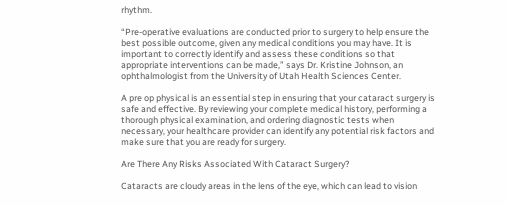rhythm.

“Pre-operative evaluations are conducted prior to surgery to help ensure the best possible outcome, given any medical conditions you may have. It is important to correctly identify and assess these conditions so that appropriate interventions can be made,” says Dr. Kristine Johnson, an ophthalmologist from the University of Utah Health Sciences Center.

A pre op physical is an essential step in ensuring that your cataract surgery is safe and effective. By reviewing your complete medical history, performing a thorough physical examination, and ordering diagnostic tests when necessary, your healthcare provider can identify any potential risk factors and make sure that you are ready for surgery.

Are There Any Risks Associated With Cataract Surgery?

Cataracts are cloudy areas in the lens of the eye, which can lead to vision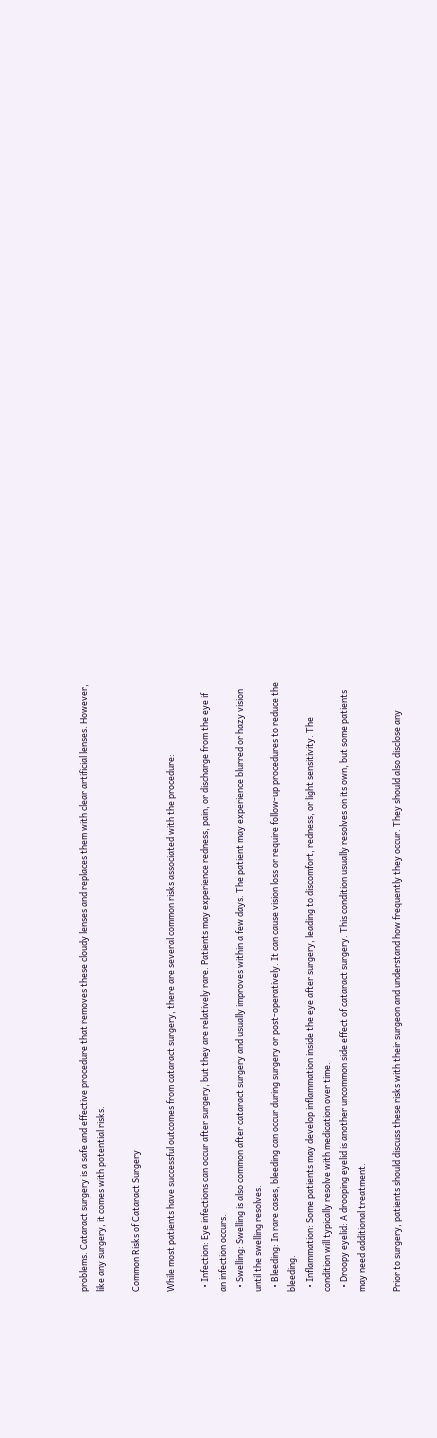problems. Cataract surgery is a safe and effective procedure that removes these cloudy lenses and replaces them with clear artificial lenses. However, like any surgery, it comes with potential risks.

Common Risks of Cataract Surgery

While most patients have successful outcomes from cataract surgery, there are several common risks associated with the procedure:

  • Infection: Eye infections can occur after surgery, but they are relatively rare. Patients may experience redness, pain, or discharge from the eye if an infection occurs.
  • Swelling: Swelling is also common after cataract surgery and usually improves within a few days. The patient may experience blurred or hazy vision until the swelling resolves.
  • Bleeding: In rare cases, bleeding can occur during surgery or post-operatively. It can cause vision loss or require follow-up procedures to reduce the bleeding.
  • Inflammation: Some patients may develop inflammation inside the eye after surgery, leading to discomfort, redness, or light sensitivity. The condition will typically resolve with medication over time.
  • Droopy eyelid: A drooping eyelid is another uncommon side effect of cataract surgery. This condition usually resolves on its own, but some patients may need additional treatment.

Prior to surgery, patients should discuss these risks with their surgeon and understand how frequently they occur. They should also disclose any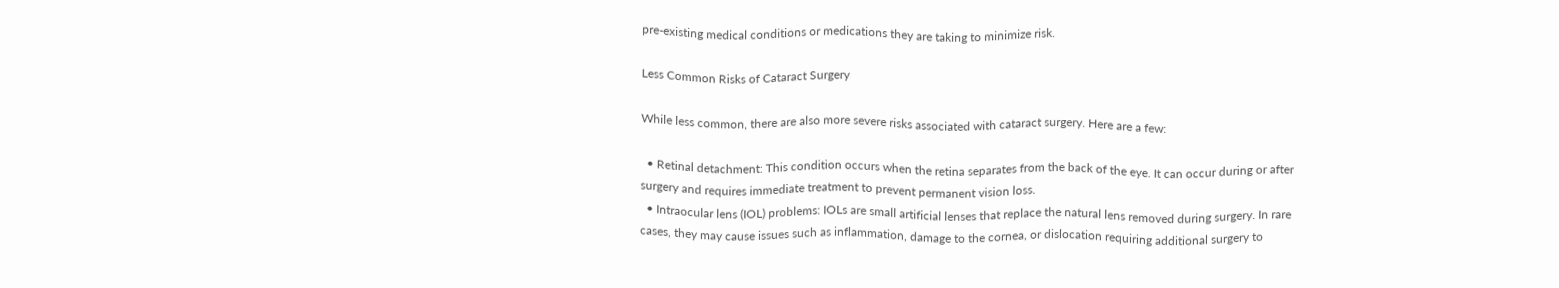pre-existing medical conditions or medications they are taking to minimize risk.

Less Common Risks of Cataract Surgery

While less common, there are also more severe risks associated with cataract surgery. Here are a few:

  • Retinal detachment: This condition occurs when the retina separates from the back of the eye. It can occur during or after surgery and requires immediate treatment to prevent permanent vision loss.
  • Intraocular lens (IOL) problems: IOLs are small artificial lenses that replace the natural lens removed during surgery. In rare cases, they may cause issues such as inflammation, damage to the cornea, or dislocation requiring additional surgery to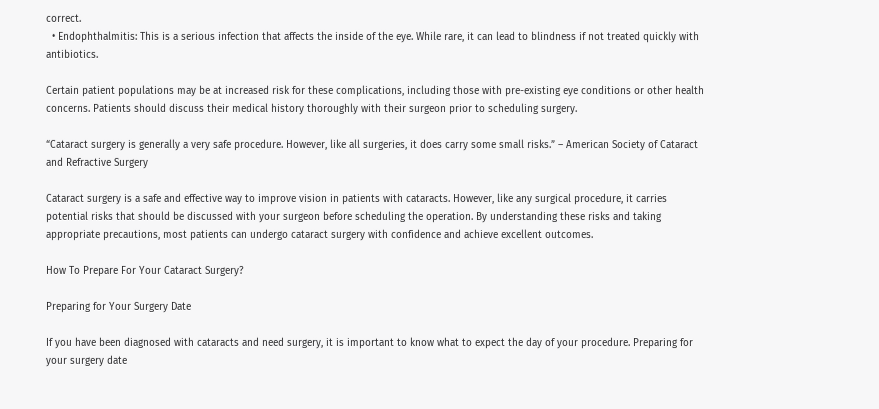correct.
  • Endophthalmitis: This is a serious infection that affects the inside of the eye. While rare, it can lead to blindness if not treated quickly with antibiotics.

Certain patient populations may be at increased risk for these complications, including those with pre-existing eye conditions or other health concerns. Patients should discuss their medical history thoroughly with their surgeon prior to scheduling surgery.

“Cataract surgery is generally a very safe procedure. However, like all surgeries, it does carry some small risks.” – American Society of Cataract and Refractive Surgery

Cataract surgery is a safe and effective way to improve vision in patients with cataracts. However, like any surgical procedure, it carries potential risks that should be discussed with your surgeon before scheduling the operation. By understanding these risks and taking appropriate precautions, most patients can undergo cataract surgery with confidence and achieve excellent outcomes.

How To Prepare For Your Cataract Surgery?

Preparing for Your Surgery Date

If you have been diagnosed with cataracts and need surgery, it is important to know what to expect the day of your procedure. Preparing for your surgery date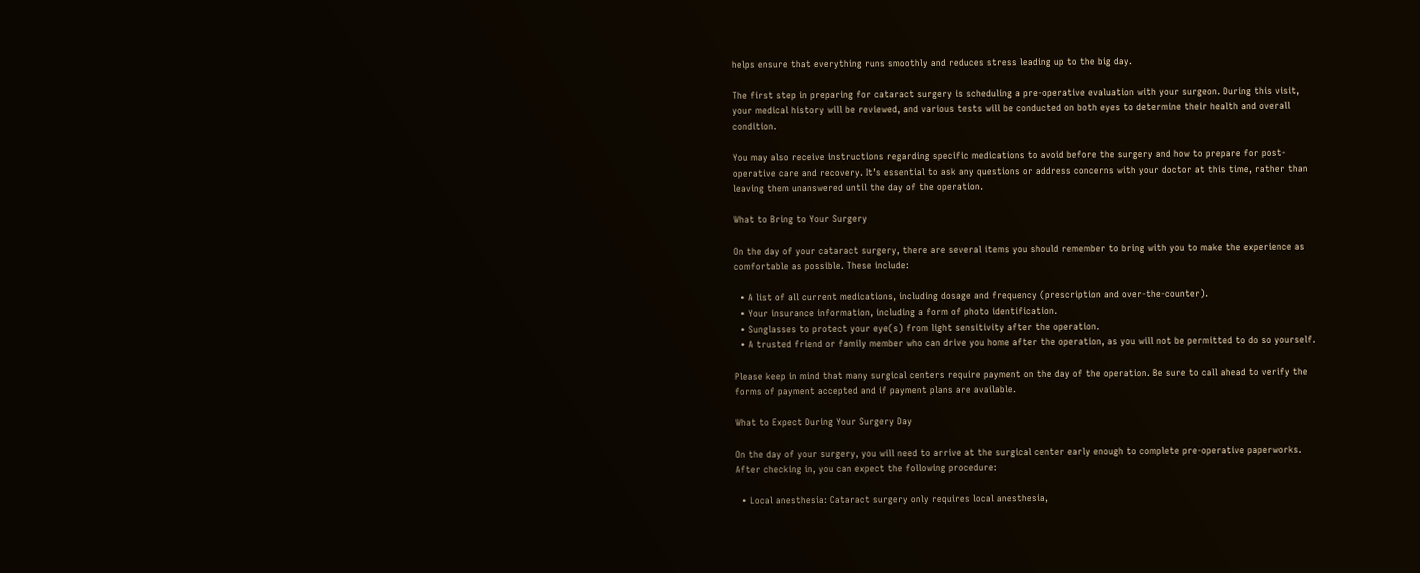helps ensure that everything runs smoothly and reduces stress leading up to the big day.

The first step in preparing for cataract surgery is scheduling a pre-operative evaluation with your surgeon. During this visit, your medical history will be reviewed, and various tests will be conducted on both eyes to determine their health and overall condition.

You may also receive instructions regarding specific medications to avoid before the surgery and how to prepare for post-operative care and recovery. It’s essential to ask any questions or address concerns with your doctor at this time, rather than leaving them unanswered until the day of the operation.

What to Bring to Your Surgery

On the day of your cataract surgery, there are several items you should remember to bring with you to make the experience as comfortable as possible. These include:

  • A list of all current medications, including dosage and frequency (prescription and over-the-counter).
  • Your insurance information, including a form of photo identification.
  • Sunglasses to protect your eye(s) from light sensitivity after the operation.
  • A trusted friend or family member who can drive you home after the operation, as you will not be permitted to do so yourself.

Please keep in mind that many surgical centers require payment on the day of the operation. Be sure to call ahead to verify the forms of payment accepted and if payment plans are available.

What to Expect During Your Surgery Day

On the day of your surgery, you will need to arrive at the surgical center early enough to complete pre-operative paperworks. After checking in, you can expect the following procedure:

  • Local anesthesia: Cataract surgery only requires local anesthesia,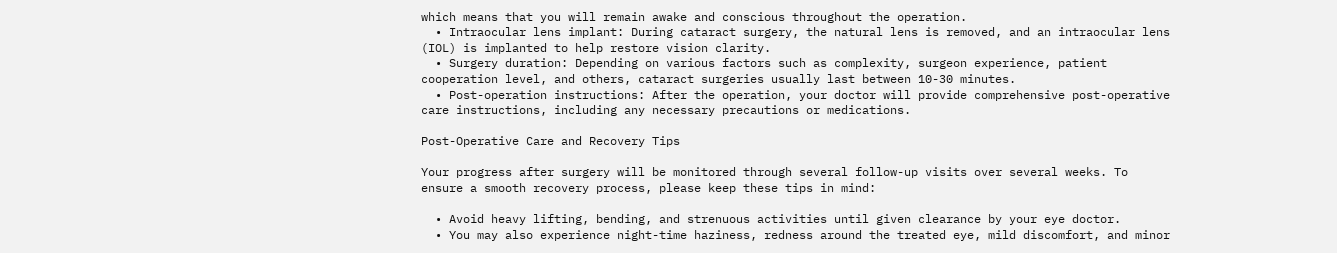which means that you will remain awake and conscious throughout the operation.
  • Intraocular lens implant: During cataract surgery, the natural lens is removed, and an intraocular lens (IOL) is implanted to help restore vision clarity.
  • Surgery duration: Depending on various factors such as complexity, surgeon experience, patient cooperation level, and others, cataract surgeries usually last between 10-30 minutes.
  • Post-operation instructions: After the operation, your doctor will provide comprehensive post-operative care instructions, including any necessary precautions or medications.

Post-Operative Care and Recovery Tips

Your progress after surgery will be monitored through several follow-up visits over several weeks. To ensure a smooth recovery process, please keep these tips in mind:

  • Avoid heavy lifting, bending, and strenuous activities until given clearance by your eye doctor.
  • You may also experience night-time haziness, redness around the treated eye, mild discomfort, and minor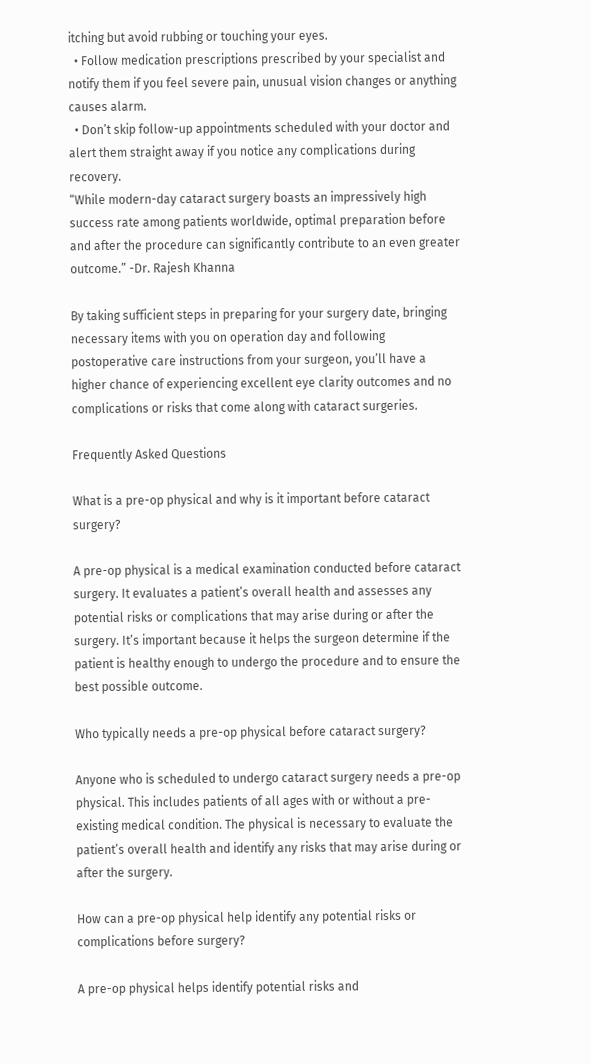itching but avoid rubbing or touching your eyes.
  • Follow medication prescriptions prescribed by your specialist and notify them if you feel severe pain, unusual vision changes or anything causes alarm.
  • Don’t skip follow-up appointments scheduled with your doctor and alert them straight away if you notice any complications during recovery.
“While modern-day cataract surgery boasts an impressively high success rate among patients worldwide, optimal preparation before and after the procedure can significantly contribute to an even greater outcome.” -Dr. Rajesh Khanna

By taking sufficient steps in preparing for your surgery date, bringing necessary items with you on operation day and following postoperative care instructions from your surgeon, you’ll have a higher chance of experiencing excellent eye clarity outcomes and no complications or risks that come along with cataract surgeries.

Frequently Asked Questions

What is a pre-op physical and why is it important before cataract surgery?

A pre-op physical is a medical examination conducted before cataract surgery. It evaluates a patient’s overall health and assesses any potential risks or complications that may arise during or after the surgery. It’s important because it helps the surgeon determine if the patient is healthy enough to undergo the procedure and to ensure the best possible outcome.

Who typically needs a pre-op physical before cataract surgery?

Anyone who is scheduled to undergo cataract surgery needs a pre-op physical. This includes patients of all ages with or without a pre-existing medical condition. The physical is necessary to evaluate the patient’s overall health and identify any risks that may arise during or after the surgery.

How can a pre-op physical help identify any potential risks or complications before surgery?

A pre-op physical helps identify potential risks and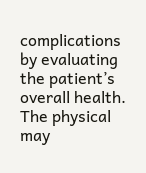complications by evaluating the patient’s overall health. The physical may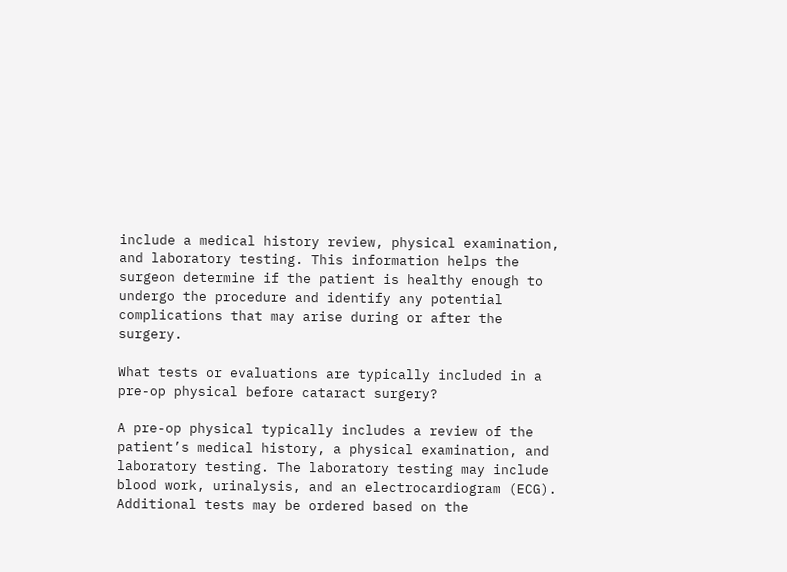include a medical history review, physical examination, and laboratory testing. This information helps the surgeon determine if the patient is healthy enough to undergo the procedure and identify any potential complications that may arise during or after the surgery.

What tests or evaluations are typically included in a pre-op physical before cataract surgery?

A pre-op physical typically includes a review of the patient’s medical history, a physical examination, and laboratory testing. The laboratory testing may include blood work, urinalysis, and an electrocardiogram (ECG). Additional tests may be ordered based on the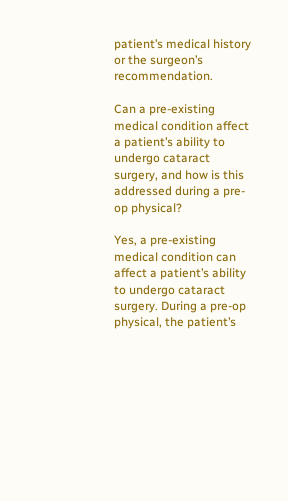patient’s medical history or the surgeon’s recommendation.

Can a pre-existing medical condition affect a patient’s ability to undergo cataract surgery, and how is this addressed during a pre-op physical?

Yes, a pre-existing medical condition can affect a patient’s ability to undergo cataract surgery. During a pre-op physical, the patient’s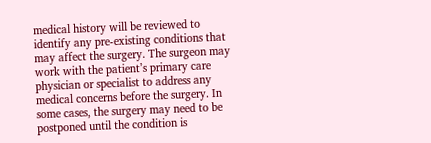medical history will be reviewed to identify any pre-existing conditions that may affect the surgery. The surgeon may work with the patient’s primary care physician or specialist to address any medical concerns before the surgery. In some cases, the surgery may need to be postponed until the condition is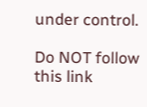under control.

Do NOT follow this link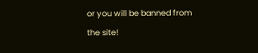or you will be banned from the site!